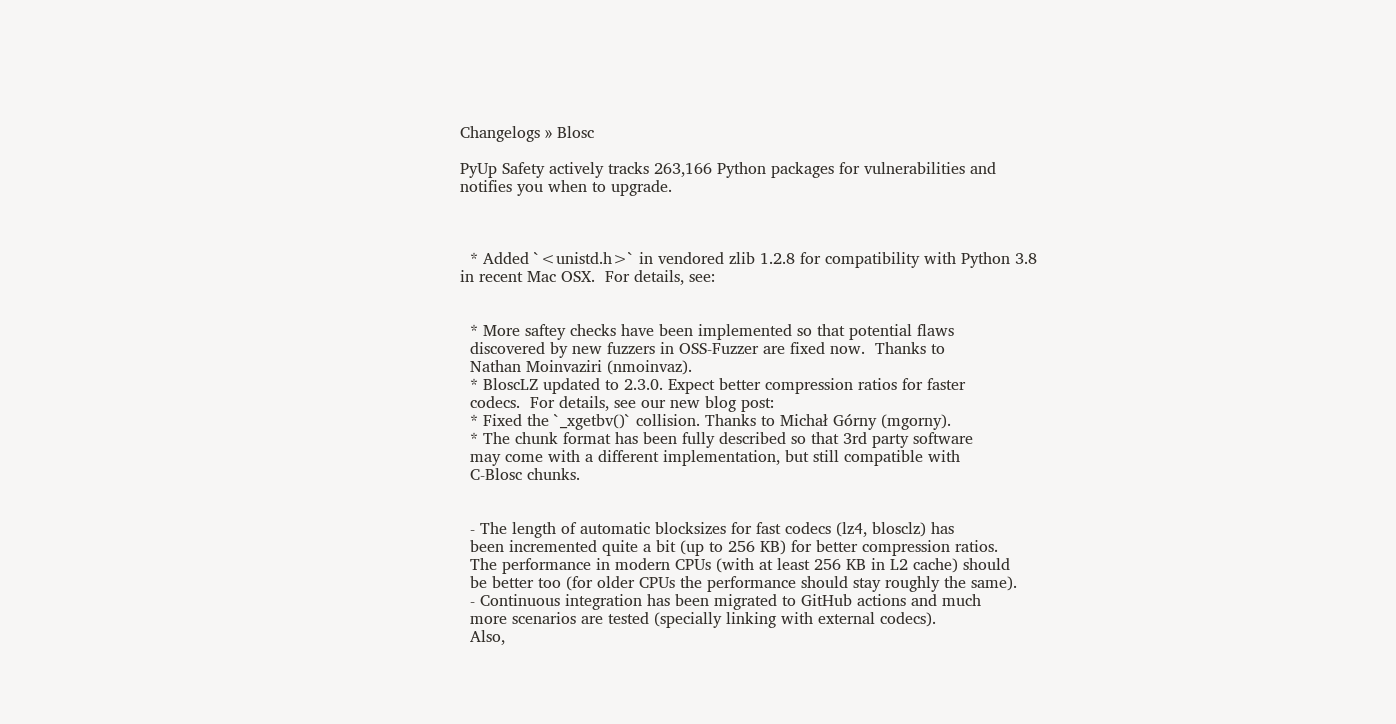Changelogs » Blosc

PyUp Safety actively tracks 263,166 Python packages for vulnerabilities and notifies you when to upgrade.



  * Added `<unistd.h>` in vendored zlib 1.2.8 for compatibility with Python 3.8 in recent Mac OSX.  For details, see:


  * More saftey checks have been implemented so that potential flaws
  discovered by new fuzzers in OSS-Fuzzer are fixed now.  Thanks to
  Nathan Moinvaziri (nmoinvaz).
  * BloscLZ updated to 2.3.0. Expect better compression ratios for faster
  codecs.  For details, see our new blog post:
  * Fixed the `_xgetbv()` collision. Thanks to Michał Górny (mgorny).
  * The chunk format has been fully described so that 3rd party software
  may come with a different implementation, but still compatible with
  C-Blosc chunks.


  - The length of automatic blocksizes for fast codecs (lz4, blosclz) has
  been incremented quite a bit (up to 256 KB) for better compression ratios.
  The performance in modern CPUs (with at least 256 KB in L2 cache) should
  be better too (for older CPUs the performance should stay roughly the same).
  - Continuous integration has been migrated to GitHub actions and much
  more scenarios are tested (specially linking with external codecs).
  Also,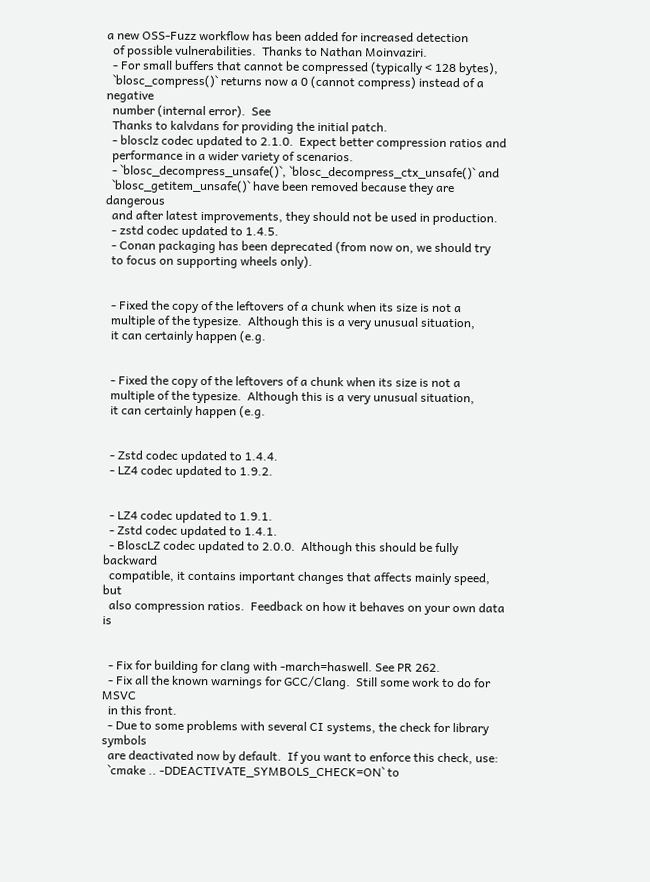a new OSS-Fuzz workflow has been added for increased detection
  of possible vulnerabilities.  Thanks to Nathan Moinvaziri.
  - For small buffers that cannot be compressed (typically < 128 bytes),
  `blosc_compress()` returns now a 0 (cannot compress) instead of a negative
  number (internal error).  See
  Thanks to kalvdans for providing the initial patch.
  - blosclz codec updated to 2.1.0.  Expect better compression ratios and
  performance in a wider variety of scenarios.
  - `blosc_decompress_unsafe()`, `blosc_decompress_ctx_unsafe()` and
  `blosc_getitem_unsafe()` have been removed because they are dangerous
  and after latest improvements, they should not be used in production.
  - zstd codec updated to 1.4.5.
  - Conan packaging has been deprecated (from now on, we should try
  to focus on supporting wheels only).


  - Fixed the copy of the leftovers of a chunk when its size is not a
  multiple of the typesize.  Although this is a very unusual situation,
  it can certainly happen (e.g.


  - Fixed the copy of the leftovers of a chunk when its size is not a
  multiple of the typesize.  Although this is a very unusual situation,
  it can certainly happen (e.g.


  - Zstd codec updated to 1.4.4.
  - LZ4 codec updated to 1.9.2.


  - LZ4 codec updated to 1.9.1.
  - Zstd codec updated to 1.4.1.
  - BloscLZ codec updated to 2.0.0.  Although this should be fully backward
  compatible, it contains important changes that affects mainly speed, but
  also compression ratios.  Feedback on how it behaves on your own data is


  - Fix for building for clang with -march=haswell. See PR 262.
  - Fix all the known warnings for GCC/Clang.  Still some work to do for MSVC
  in this front.
  - Due to some problems with several CI systems, the check for library symbols
  are deactivated now by default.  If you want to enforce this check, use:
  `cmake .. -DDEACTIVATE_SYMBOLS_CHECK=ON` to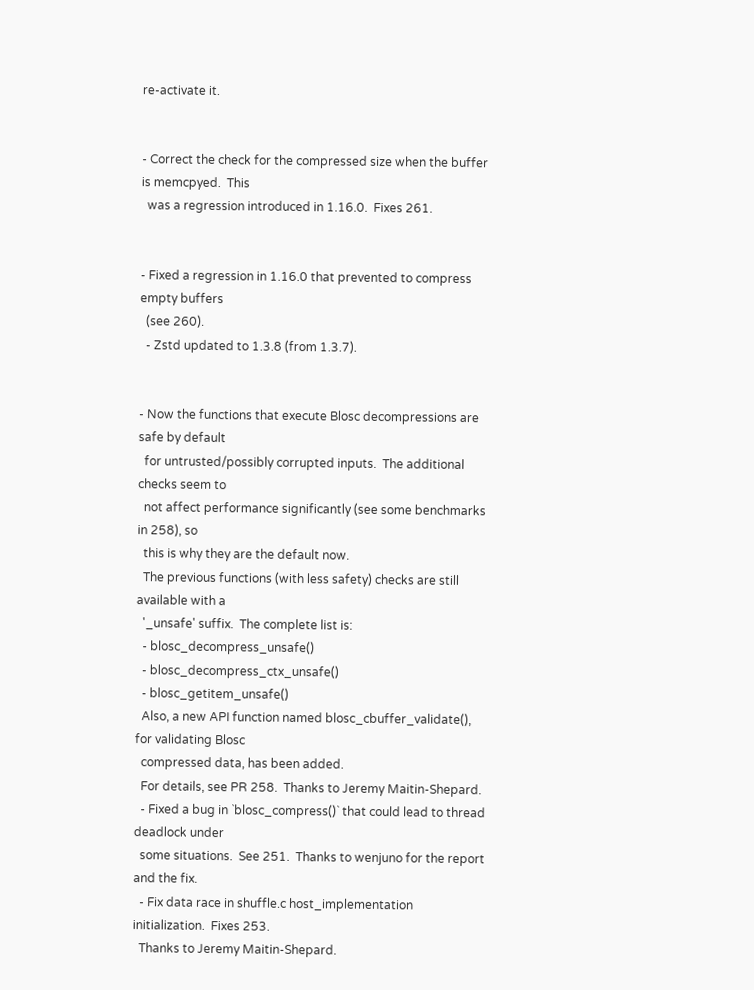re-activate it.


- Correct the check for the compressed size when the buffer is memcpyed.  This
  was a regression introduced in 1.16.0.  Fixes 261.


- Fixed a regression in 1.16.0 that prevented to compress empty buffers
  (see 260).
  - Zstd updated to 1.3.8 (from 1.3.7).


- Now the functions that execute Blosc decompressions are safe by default
  for untrusted/possibly corrupted inputs.  The additional checks seem to
  not affect performance significantly (see some benchmarks in 258), so
  this is why they are the default now.
  The previous functions (with less safety) checks are still available with a
  '_unsafe' suffix.  The complete list is:
  - blosc_decompress_unsafe()
  - blosc_decompress_ctx_unsafe()
  - blosc_getitem_unsafe()
  Also, a new API function named blosc_cbuffer_validate(), for validating Blosc
  compressed data, has been added.
  For details, see PR 258.  Thanks to Jeremy Maitin-Shepard.
  - Fixed a bug in `blosc_compress()` that could lead to thread deadlock under
  some situations.  See 251.  Thanks to wenjuno for the report and the fix.
  - Fix data race in shuffle.c host_implementation initialization.  Fixes 253.
  Thanks to Jeremy Maitin-Shepard.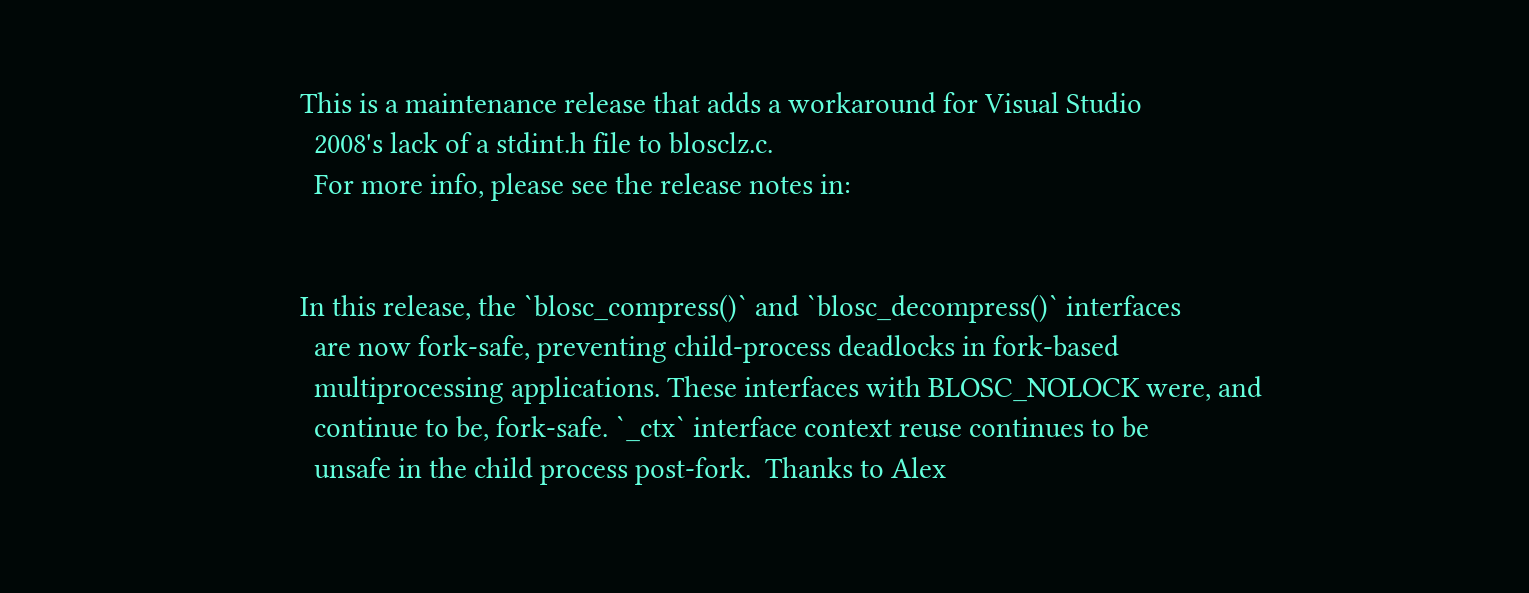This is a maintenance release that adds a workaround for Visual Studio
  2008's lack of a stdint.h file to blosclz.c.
  For more info, please see the release notes in:


In this release, the `blosc_compress()` and `blosc_decompress()` interfaces
  are now fork-safe, preventing child-process deadlocks in fork-based
  multiprocessing applications. These interfaces with BLOSC_NOLOCK were, and
  continue to be, fork-safe. `_ctx` interface context reuse continues to be
  unsafe in the child process post-fork.  Thanks to Alex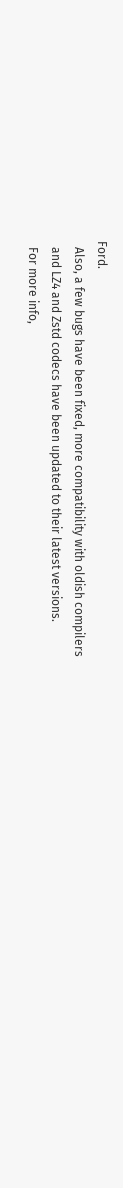Ford.
  Also, a few bugs have been fixed, more compatibility with oldish compilers
  and LZ4 and Zstd codecs have been updated to their latest versions.
  For more info,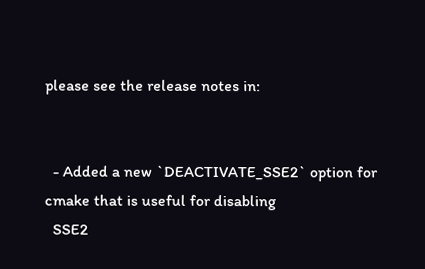please see the release notes in:


  - Added a new `DEACTIVATE_SSE2` option for cmake that is useful for disabling
  SSE2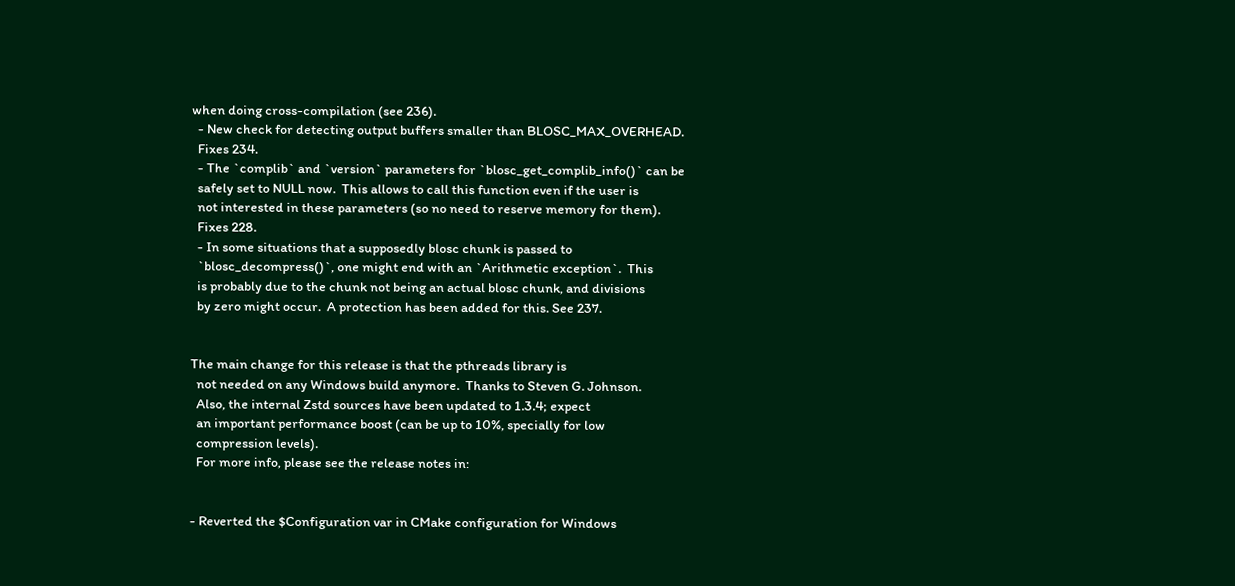when doing cross-compilation (see 236).
  - New check for detecting output buffers smaller than BLOSC_MAX_OVERHEAD.
  Fixes 234.
  - The `complib` and `version` parameters for `blosc_get_complib_info()` can be
  safely set to NULL now.  This allows to call this function even if the user is
  not interested in these parameters (so no need to reserve memory for them).
  Fixes 228.
  - In some situations that a supposedly blosc chunk is passed to
  `blosc_decompress()`, one might end with an `Arithmetic exception`.  This
  is probably due to the chunk not being an actual blosc chunk, and divisions
  by zero might occur.  A protection has been added for this. See 237.


The main change for this release is that the pthreads library is
  not needed on any Windows build anymore.  Thanks to Steven G. Johnson.
  Also, the internal Zstd sources have been updated to 1.3.4; expect
  an important performance boost (can be up to 10%, specially for low
  compression levels).
  For more info, please see the release notes in:


- Reverted the $Configuration var in CMake configuration for Windows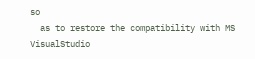so
  as to restore the compatibility with MS VisualStudio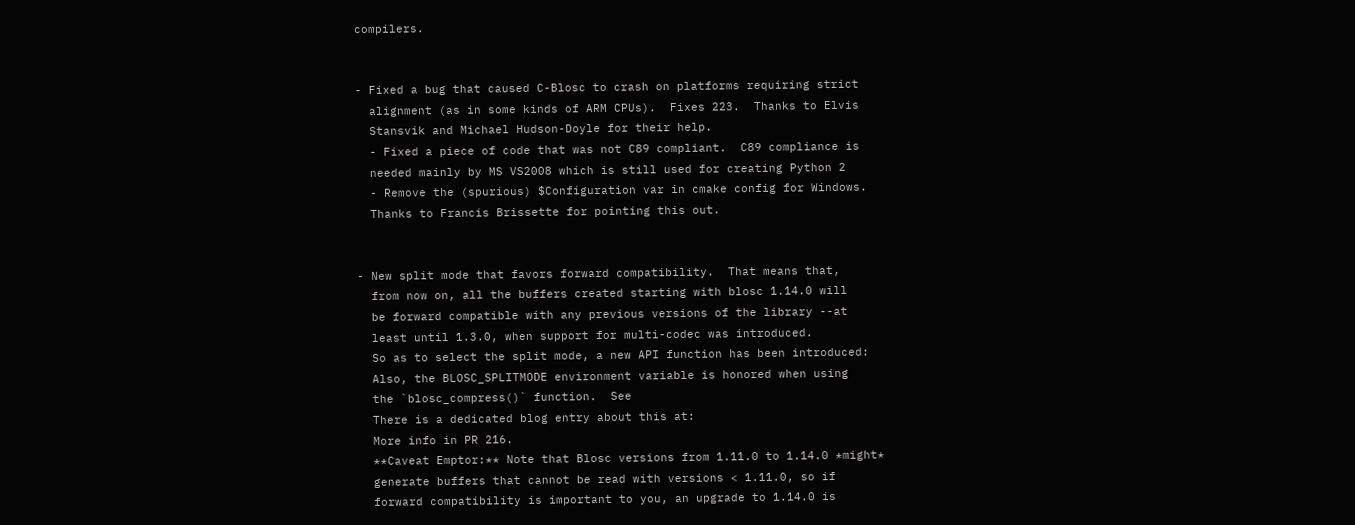compilers.


- Fixed a bug that caused C-Blosc to crash on platforms requiring strict
  alignment (as in some kinds of ARM CPUs).  Fixes 223.  Thanks to Elvis
  Stansvik and Michael Hudson-Doyle for their help.
  - Fixed a piece of code that was not C89 compliant.  C89 compliance is
  needed mainly by MS VS2008 which is still used for creating Python 2
  - Remove the (spurious) $Configuration var in cmake config for Windows.
  Thanks to Francis Brissette for pointing this out.


- New split mode that favors forward compatibility.  That means that,
  from now on, all the buffers created starting with blosc 1.14.0 will
  be forward compatible with any previous versions of the library --at
  least until 1.3.0, when support for multi-codec was introduced.
  So as to select the split mode, a new API function has been introduced:
  Also, the BLOSC_SPLITMODE environment variable is honored when using
  the `blosc_compress()` function.  See
  There is a dedicated blog entry about this at:
  More info in PR 216.
  **Caveat Emptor:** Note that Blosc versions from 1.11.0 to 1.14.0 *might*
  generate buffers that cannot be read with versions < 1.11.0, so if
  forward compatibility is important to you, an upgrade to 1.14.0 is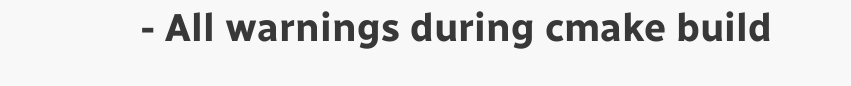- All warnings during cmake build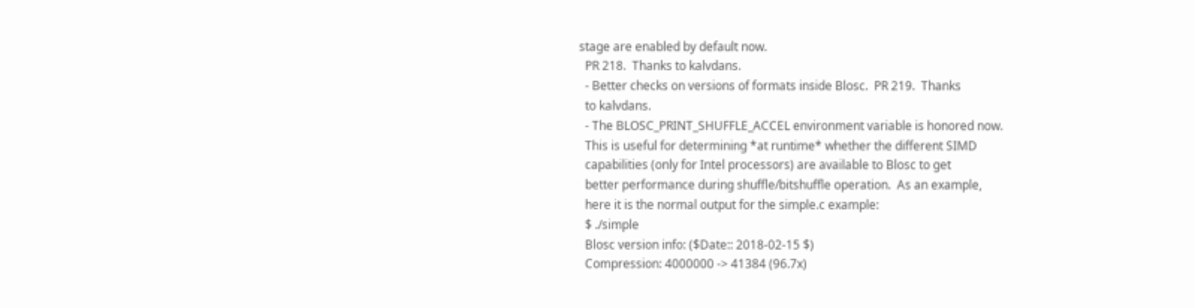stage are enabled by default now.
  PR 218.  Thanks to kalvdans.
  - Better checks on versions of formats inside Blosc.  PR 219.  Thanks
  to kalvdans.
  - The BLOSC_PRINT_SHUFFLE_ACCEL environment variable is honored now.
  This is useful for determining *at runtime* whether the different SIMD
  capabilities (only for Intel processors) are available to Blosc to get
  better performance during shuffle/bitshuffle operation.  As an example,
  here it is the normal output for the simple.c example:
  $ ./simple
  Blosc version info: ($Date:: 2018-02-15 $)
  Compression: 4000000 -> 41384 (96.7x)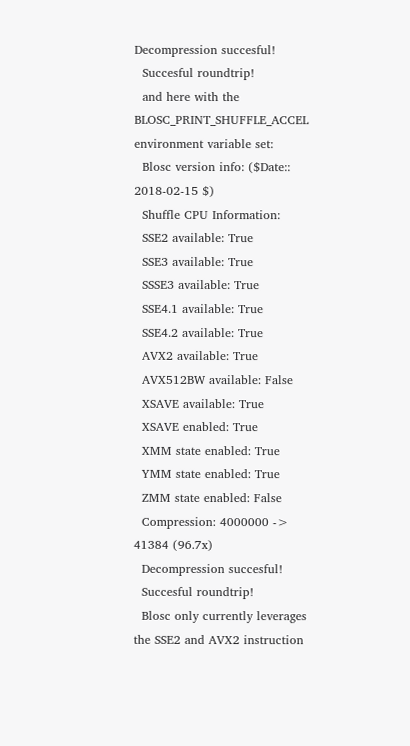Decompression succesful!
  Succesful roundtrip!
  and here with the BLOSC_PRINT_SHUFFLE_ACCEL environment variable set:
  Blosc version info: ($Date:: 2018-02-15 $)
  Shuffle CPU Information:
  SSE2 available: True
  SSE3 available: True
  SSSE3 available: True
  SSE4.1 available: True
  SSE4.2 available: True
  AVX2 available: True
  AVX512BW available: False
  XSAVE available: True
  XSAVE enabled: True
  XMM state enabled: True
  YMM state enabled: True
  ZMM state enabled: False
  Compression: 4000000 -> 41384 (96.7x)
  Decompression succesful!
  Succesful roundtrip!
  Blosc only currently leverages the SSE2 and AVX2 instruction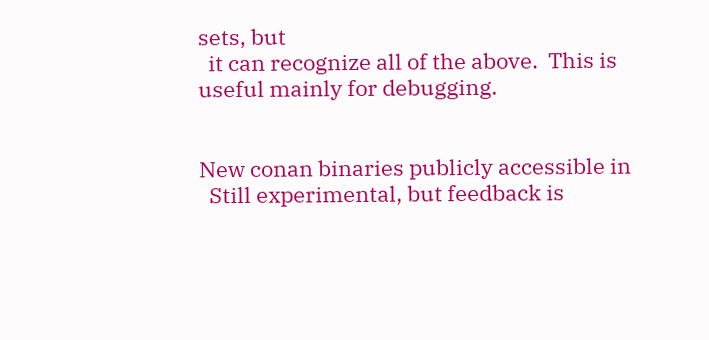sets, but
  it can recognize all of the above.  This is useful mainly for debugging.


New conan binaries publicly accessible in
  Still experimental, but feedback is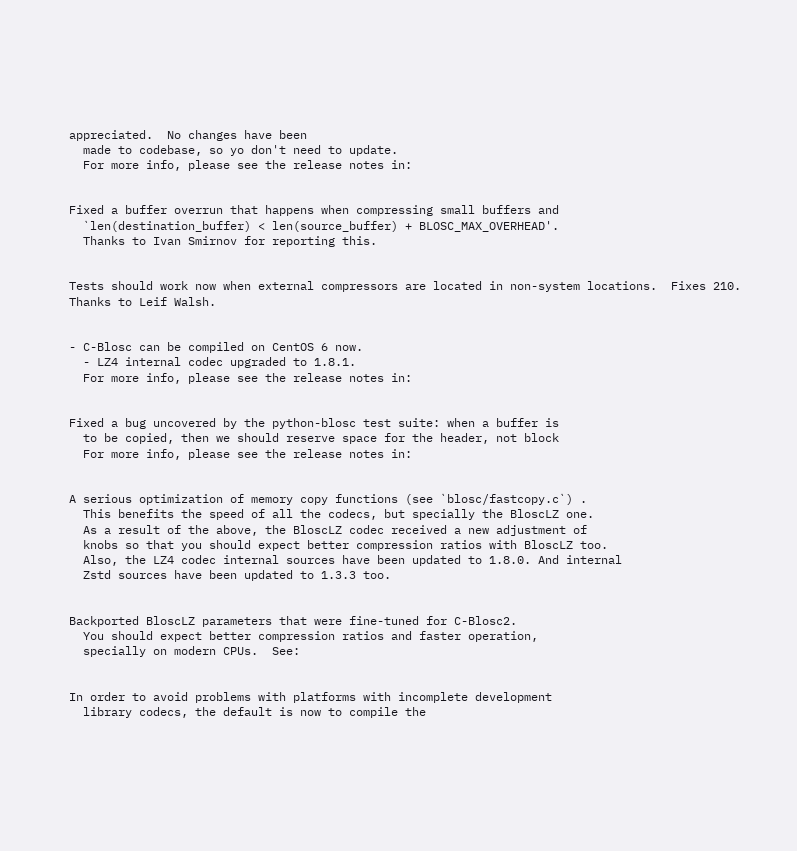appreciated.  No changes have been
  made to codebase, so yo don't need to update.
  For more info, please see the release notes in:


Fixed a buffer overrun that happens when compressing small buffers and
  `len(destination_buffer) < len(source_buffer) + BLOSC_MAX_OVERHEAD'.
  Thanks to Ivan Smirnov for reporting this.


Tests should work now when external compressors are located in non-system locations.  Fixes 210.  Thanks to Leif Walsh.


- C-Blosc can be compiled on CentOS 6 now.
  - LZ4 internal codec upgraded to 1.8.1.
  For more info, please see the release notes in:


Fixed a bug uncovered by the python-blosc test suite: when a buffer is
  to be copied, then we should reserve space for the header, not block
  For more info, please see the release notes in:


A serious optimization of memory copy functions (see `blosc/fastcopy.c`) .
  This benefits the speed of all the codecs, but specially the BloscLZ one.
  As a result of the above, the BloscLZ codec received a new adjustment of
  knobs so that you should expect better compression ratios with BloscLZ too.
  Also, the LZ4 codec internal sources have been updated to 1.8.0. And internal
  Zstd sources have been updated to 1.3.3 too.


Backported BloscLZ parameters that were fine-tuned for C-Blosc2.
  You should expect better compression ratios and faster operation,
  specially on modern CPUs.  See:


In order to avoid problems with platforms with incomplete development
  library codecs, the default is now to compile the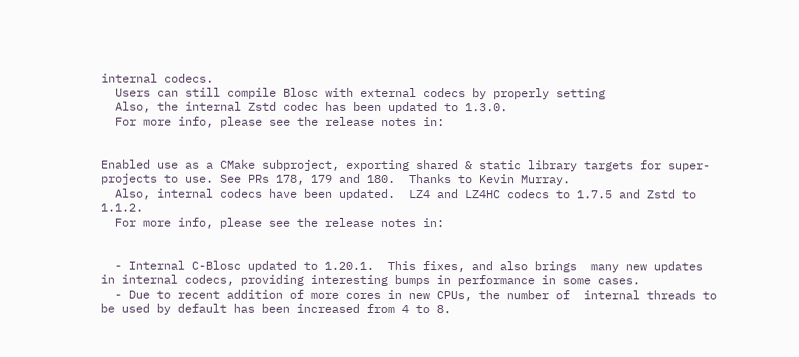internal codecs.
  Users can still compile Blosc with external codecs by properly setting
  Also, the internal Zstd codec has been updated to 1.3.0.
  For more info, please see the release notes in:


Enabled use as a CMake subproject, exporting shared & static library targets for super-projects to use. See PRs 178, 179 and 180.  Thanks to Kevin Murray.
  Also, internal codecs have been updated.  LZ4 and LZ4HC codecs to 1.7.5 and Zstd to 1.1.2.
  For more info, please see the release notes in:


  - Internal C-Blosc updated to 1.20.1.  This fixes, and also brings  many new updates in internal codecs, providing interesting bumps in performance in some cases.
  - Due to recent addition of more cores in new CPUs, the number of  internal threads to be used by default has been increased from 4 to 8.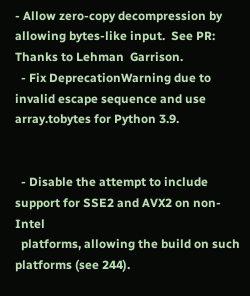- Allow zero-copy decompression by allowing bytes-like input.  See PR:  Thanks to Lehman  Garrison.
  - Fix DeprecationWarning due to invalid escape sequence and use array.tobytes for Python 3.9.


  - Disable the attempt to include support for SSE2 and AVX2 on non-Intel
  platforms, allowing the build on such platforms (see 244).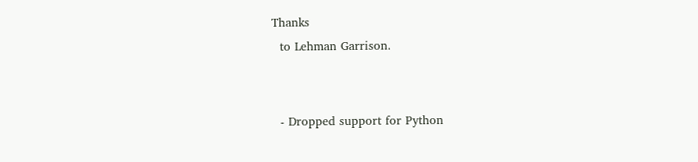Thanks
  to Lehman Garrison.


  - Dropped support for Python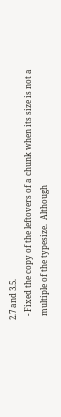2.7 and 3.5.
  - Fixed the copy of the leftovers of a chunk when its size is not a
  multiple of the typesize.  Although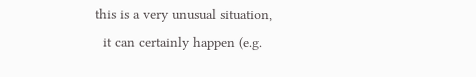this is a very unusual situation,
  it can certainly happen (e.g.